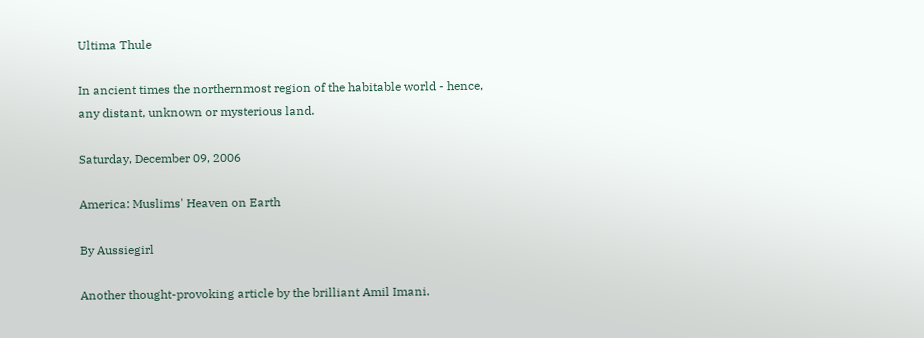Ultima Thule

In ancient times the northernmost region of the habitable world - hence, any distant, unknown or mysterious land.

Saturday, December 09, 2006

America: Muslims' Heaven on Earth

By Aussiegirl

Another thought-provoking article by the brilliant Amil Imani.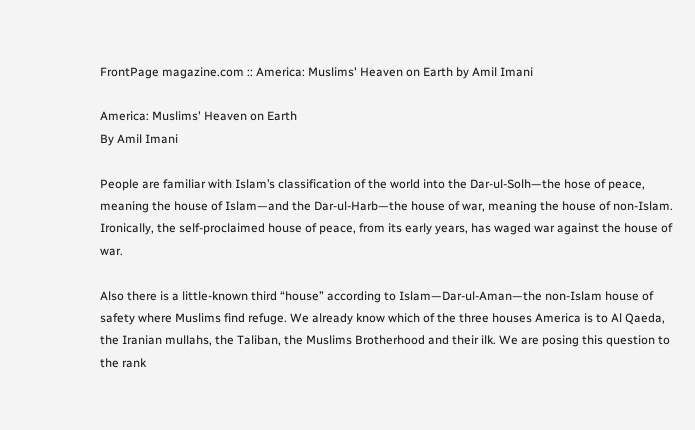FrontPage magazine.com :: America: Muslims' Heaven on Earth by Amil Imani

America: Muslims' Heaven on Earth
By Amil Imani

People are familiar with Islam’s classification of the world into the Dar-ul-Solh—the hose of peace, meaning the house of Islam—and the Dar-ul-Harb—the house of war, meaning the house of non-Islam. Ironically, the self-proclaimed house of peace, from its early years, has waged war against the house of war.

Also there is a little-known third “house” according to Islam—Dar-ul-Aman—the non-Islam house of safety where Muslims find refuge. We already know which of the three houses America is to Al Qaeda, the Iranian mullahs, the Taliban, the Muslims Brotherhood and their ilk. We are posing this question to the rank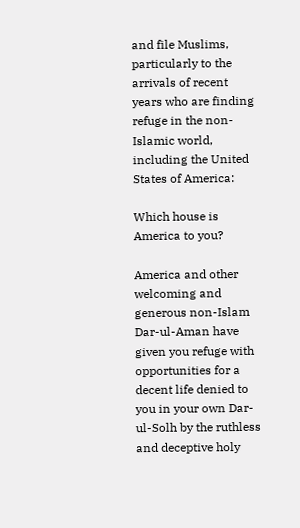and file Muslims, particularly to the arrivals of recent years who are finding refuge in the non-Islamic world, including the United States of America:

Which house is America to you?

America and other welcoming and generous non-Islam Dar-ul-Aman have given you refuge with opportunities for a decent life denied to you in your own Dar-ul-Solh by the ruthless and deceptive holy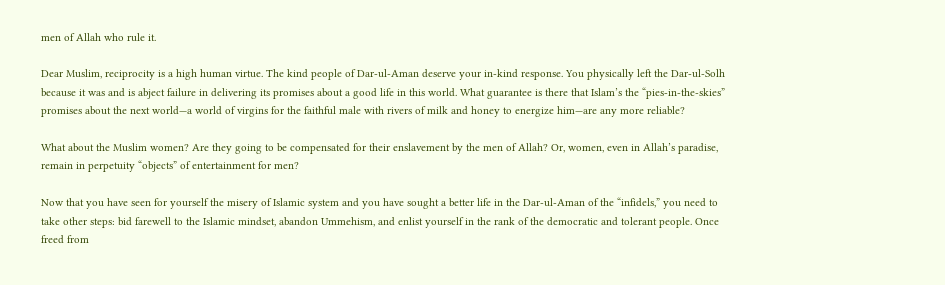men of Allah who rule it.

Dear Muslim, reciprocity is a high human virtue. The kind people of Dar-ul-Aman deserve your in-kind response. You physically left the Dar-ul-Solh because it was and is abject failure in delivering its promises about a good life in this world. What guarantee is there that Islam’s the “pies-in-the-skies” promises about the next world—a world of virgins for the faithful male with rivers of milk and honey to energize him—are any more reliable?

What about the Muslim women? Are they going to be compensated for their enslavement by the men of Allah? Or, women, even in Allah’s paradise, remain in perpetuity “objects” of entertainment for men?

Now that you have seen for yourself the misery of Islamic system and you have sought a better life in the Dar-ul-Aman of the “infidels,” you need to take other steps: bid farewell to the Islamic mindset, abandon Ummehism, and enlist yourself in the rank of the democratic and tolerant people. Once freed from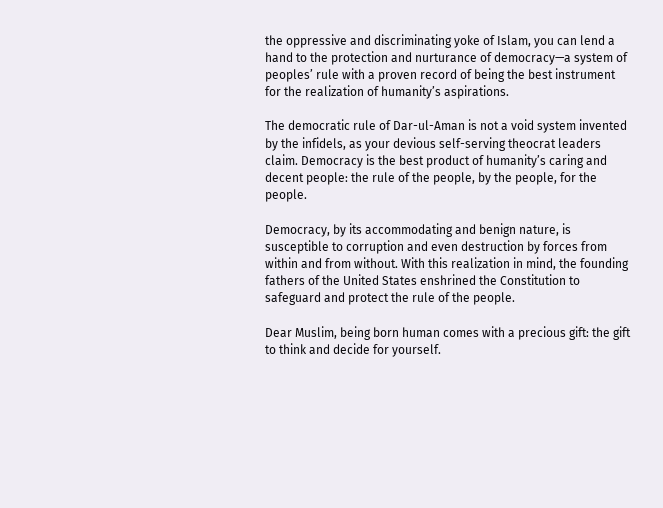the oppressive and discriminating yoke of Islam, you can lend a hand to the protection and nurturance of democracy—a system of peoples’ rule with a proven record of being the best instrument for the realization of humanity’s aspirations.

The democratic rule of Dar-ul-Aman is not a void system invented by the infidels, as your devious self-serving theocrat leaders claim. Democracy is the best product of humanity’s caring and decent people: the rule of the people, by the people, for the people.

Democracy, by its accommodating and benign nature, is susceptible to corruption and even destruction by forces from within and from without. With this realization in mind, the founding fathers of the United States enshrined the Constitution to safeguard and protect the rule of the people.

Dear Muslim, being born human comes with a precious gift: the gift to think and decide for yourself.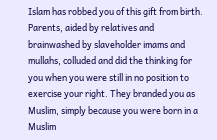Islam has robbed you of this gift from birth. Parents, aided by relatives and brainwashed by slaveholder imams and mullahs, colluded and did the thinking for you when you were still in no position to exercise your right. They branded you as Muslim, simply because you were born in a Muslim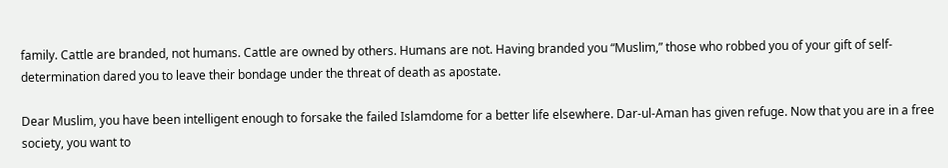family. Cattle are branded, not humans. Cattle are owned by others. Humans are not. Having branded you “Muslim,” those who robbed you of your gift of self-determination dared you to leave their bondage under the threat of death as apostate.

Dear Muslim, you have been intelligent enough to forsake the failed Islamdome for a better life elsewhere. Dar-ul-Aman has given refuge. Now that you are in a free society, you want to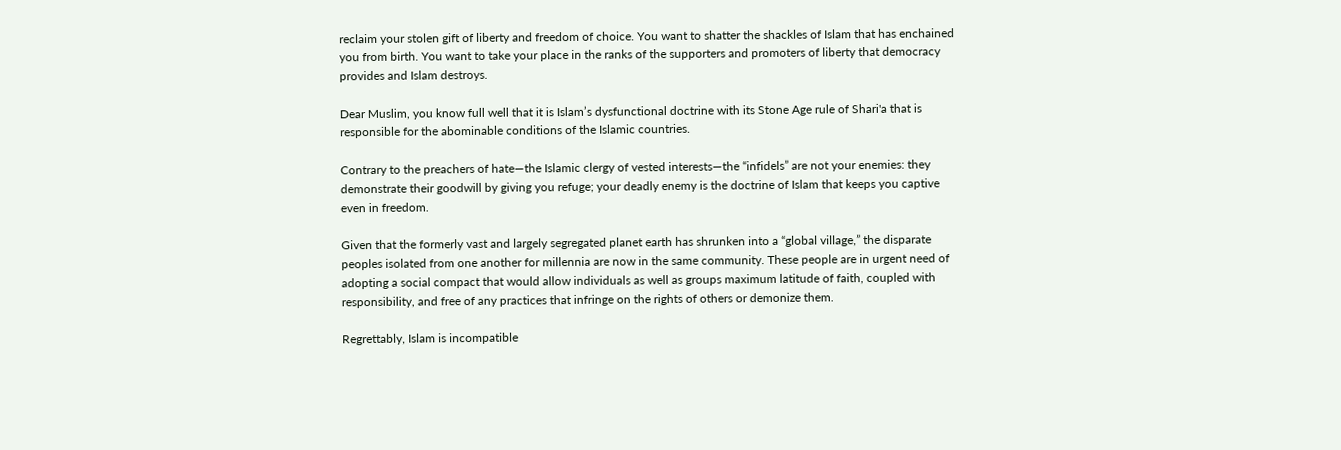reclaim your stolen gift of liberty and freedom of choice. You want to shatter the shackles of Islam that has enchained you from birth. You want to take your place in the ranks of the supporters and promoters of liberty that democracy provides and Islam destroys.

Dear Muslim, you know full well that it is Islam’s dysfunctional doctrine with its Stone Age rule of Shari'a that is responsible for the abominable conditions of the Islamic countries.

Contrary to the preachers of hate—the Islamic clergy of vested interests—the “infidels” are not your enemies: they demonstrate their goodwill by giving you refuge; your deadly enemy is the doctrine of Islam that keeps you captive even in freedom.

Given that the formerly vast and largely segregated planet earth has shrunken into a “global village,” the disparate peoples isolated from one another for millennia are now in the same community. These people are in urgent need of adopting a social compact that would allow individuals as well as groups maximum latitude of faith, coupled with responsibility, and free of any practices that infringe on the rights of others or demonize them.

Regrettably, Islam is incompatible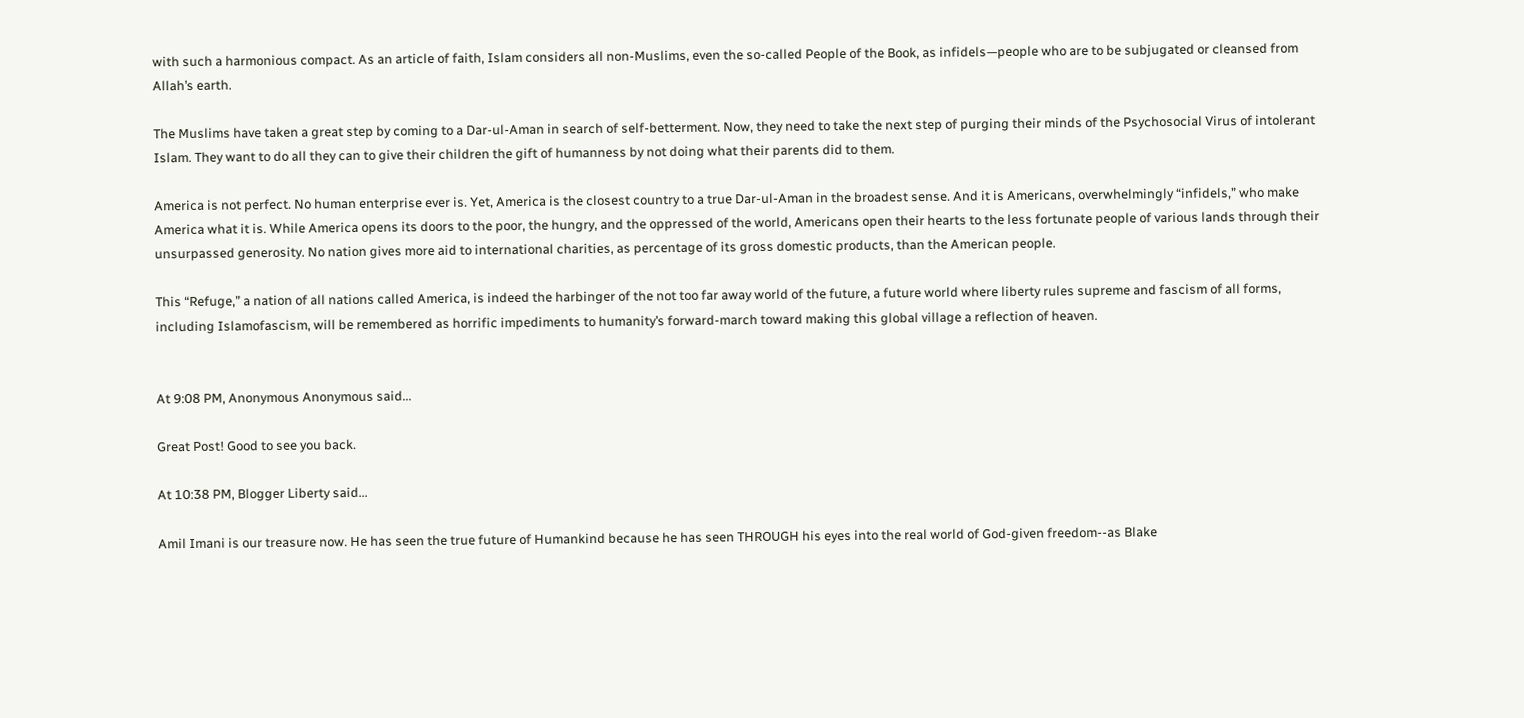with such a harmonious compact. As an article of faith, Islam considers all non-Muslims, even the so-called People of the Book, as infidels—people who are to be subjugated or cleansed from Allah’s earth.

The Muslims have taken a great step by coming to a Dar-ul-Aman in search of self-betterment. Now, they need to take the next step of purging their minds of the Psychosocial Virus of intolerant Islam. They want to do all they can to give their children the gift of humanness by not doing what their parents did to them.

America is not perfect. No human enterprise ever is. Yet, America is the closest country to a true Dar-ul-Aman in the broadest sense. And it is Americans, overwhelmingly “infidels,” who make America what it is. While America opens its doors to the poor, the hungry, and the oppressed of the world, Americans open their hearts to the less fortunate people of various lands through their unsurpassed generosity. No nation gives more aid to international charities, as percentage of its gross domestic products, than the American people.

This “Refuge,” a nation of all nations called America, is indeed the harbinger of the not too far away world of the future, a future world where liberty rules supreme and fascism of all forms, including Islamofascism, will be remembered as horrific impediments to humanity’s forward-march toward making this global village a reflection of heaven.


At 9:08 PM, Anonymous Anonymous said...

Great Post! Good to see you back.

At 10:38 PM, Blogger Liberty said...

Amil Imani is our treasure now. He has seen the true future of Humankind because he has seen THROUGH his eyes into the real world of God-given freedom--as Blake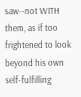saw--not WITH them, as if too frightened to look beyond his own self-fulfilling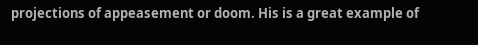projections of appeasement or doom. His is a great example of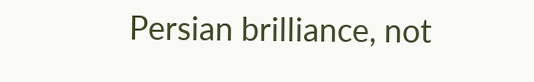Persian brilliance, not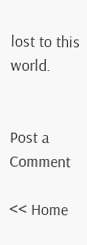lost to this world.


Post a Comment

<< Home